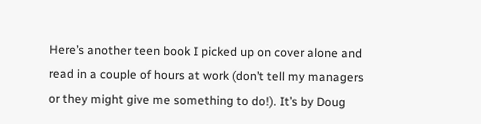Here’s another teen book I picked up on cover alone and read in a couple of hours at work (don’t tell my managers or they might give me something to do!). It’s by Doug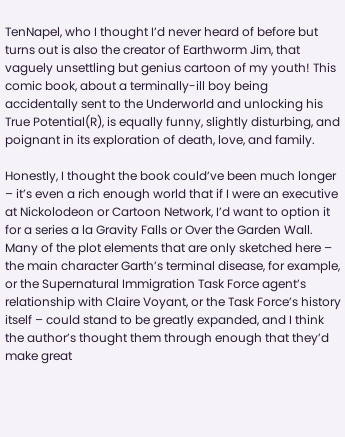TenNapel, who I thought I’d never heard of before but turns out is also the creator of Earthworm Jim, that vaguely unsettling but genius cartoon of my youth! This comic book, about a terminally-ill boy being accidentally sent to the Underworld and unlocking his True Potential(R), is equally funny, slightly disturbing, and poignant in its exploration of death, love, and family.

Honestly, I thought the book could’ve been much longer – it’s even a rich enough world that if I were an executive at Nickolodeon or Cartoon Network, I’d want to option it for a series a la Gravity Falls or Over the Garden Wall. Many of the plot elements that are only sketched here – the main character Garth’s terminal disease, for example, or the Supernatural Immigration Task Force agent’s relationship with Claire Voyant, or the Task Force’s history itself – could stand to be greatly expanded, and I think the author’s thought them through enough that they’d make great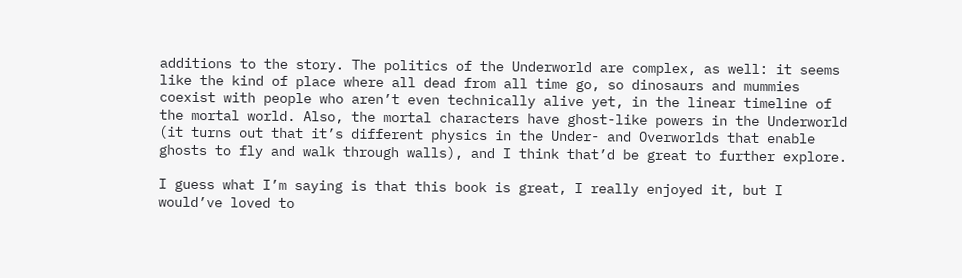additions to the story. The politics of the Underworld are complex, as well: it seems like the kind of place where all dead from all time go, so dinosaurs and mummies coexist with people who aren’t even technically alive yet, in the linear timeline of the mortal world. Also, the mortal characters have ghost-like powers in the Underworld (it turns out that it’s different physics in the Under- and Overworlds that enable ghosts to fly and walk through walls), and I think that’d be great to further explore.

I guess what I’m saying is that this book is great, I really enjoyed it, but I would’ve loved to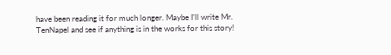have been reading it for much longer. Maybe I’ll write Mr. TenNapel and see if anything is in the works for this story!